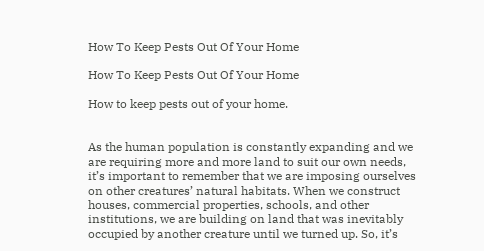How To Keep Pests Out Of Your Home

How To Keep Pests Out Of Your Home

How to keep pests out of your home.


As the human population is constantly expanding and we are requiring more and more land to suit our own needs, it’s important to remember that we are imposing ourselves on other creatures’ natural habitats. When we construct houses, commercial properties, schools, and other institutions, we are building on land that was inevitably occupied by another creature until we turned up. So, it’s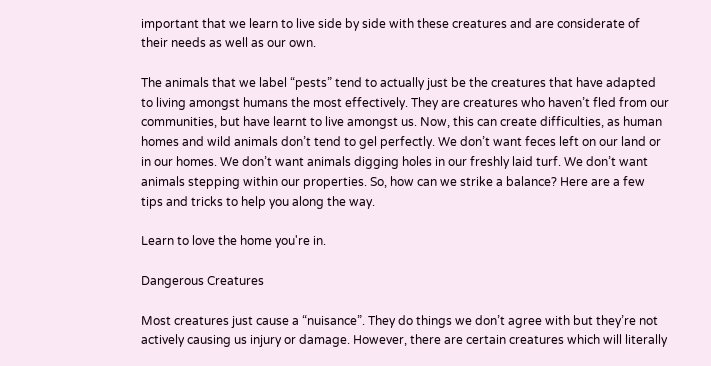important that we learn to live side by side with these creatures and are considerate of their needs as well as our own.

The animals that we label “pests” tend to actually just be the creatures that have adapted to living amongst humans the most effectively. They are creatures who haven’t fled from our communities, but have learnt to live amongst us. Now, this can create difficulties, as human homes and wild animals don’t tend to gel perfectly. We don’t want feces left on our land or in our homes. We don’t want animals digging holes in our freshly laid turf. We don’t want animals stepping within our properties. So, how can we strike a balance? Here are a few tips and tricks to help you along the way.

Learn to love the home you're in.

Dangerous Creatures

Most creatures just cause a “nuisance”. They do things we don’t agree with but they’re not actively causing us injury or damage. However, there are certain creatures which will literally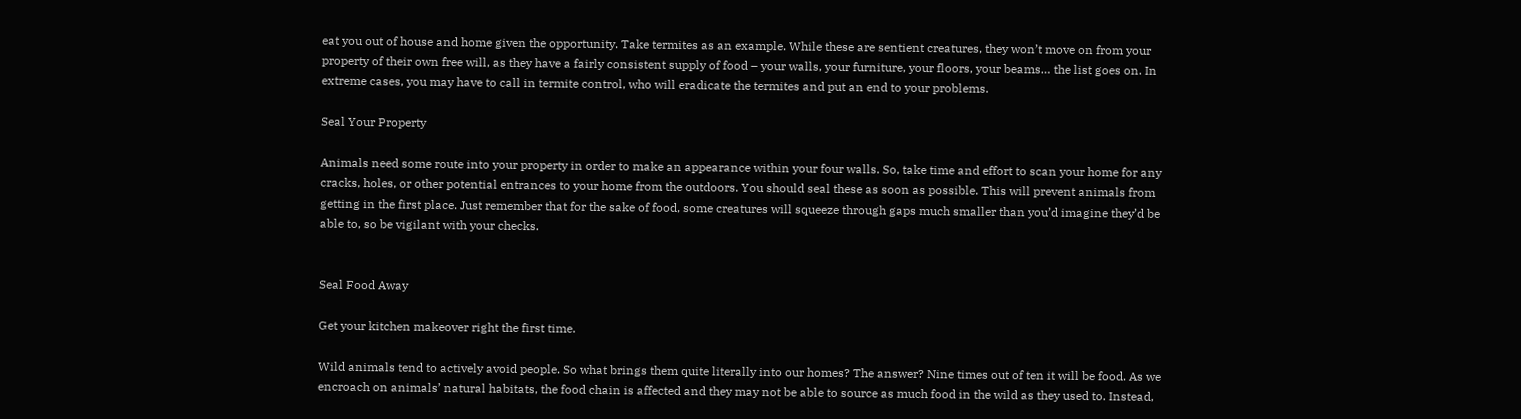eat you out of house and home given the opportunity. Take termites as an example. While these are sentient creatures, they won’t move on from your property of their own free will, as they have a fairly consistent supply of food – your walls, your furniture, your floors, your beams… the list goes on. In extreme cases, you may have to call in termite control, who will eradicate the termites and put an end to your problems.

Seal Your Property

Animals need some route into your property in order to make an appearance within your four walls. So, take time and effort to scan your home for any cracks, holes, or other potential entrances to your home from the outdoors. You should seal these as soon as possible. This will prevent animals from getting in the first place. Just remember that for the sake of food, some creatures will squeeze through gaps much smaller than you’d imagine they’d be able to, so be vigilant with your checks.


Seal Food Away

Get your kitchen makeover right the first time.

Wild animals tend to actively avoid people. So what brings them quite literally into our homes? The answer? Nine times out of ten it will be food. As we encroach on animals’ natural habitats, the food chain is affected and they may not be able to source as much food in the wild as they used to. Instead,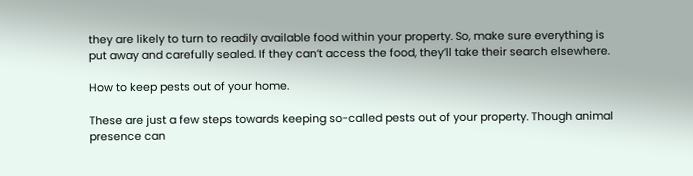they are likely to turn to readily available food within your property. So, make sure everything is put away and carefully sealed. If they can’t access the food, they’ll take their search elsewhere.

How to keep pests out of your home.

These are just a few steps towards keeping so-called pests out of your property. Though animal presence can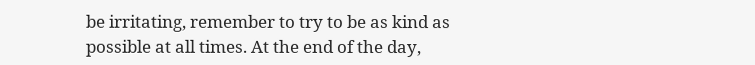be irritating, remember to try to be as kind as possible at all times. At the end of the day,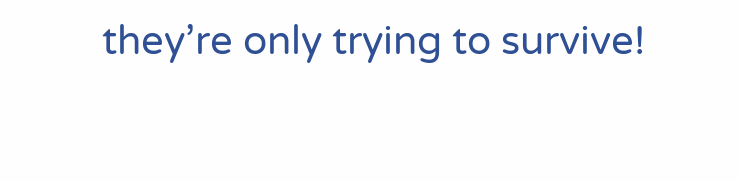they’re only trying to survive!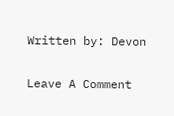Written by: Devon

Leave A Comment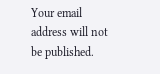Your email address will not be published.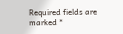Required fields are marked *